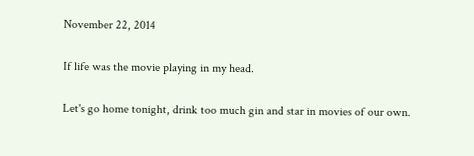November 22, 2014

If life was the movie playing in my head.

Let's go home tonight, drink too much gin and star in movies of our own.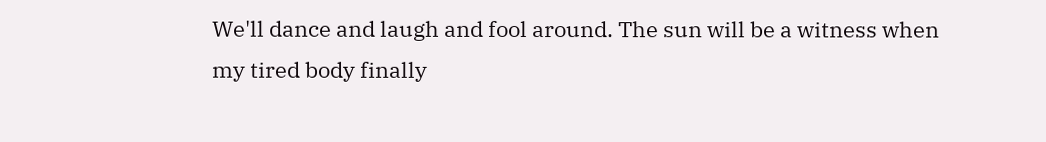We'll dance and laugh and fool around. The sun will be a witness when my tired body finally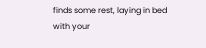finds some rest, laying in bed with your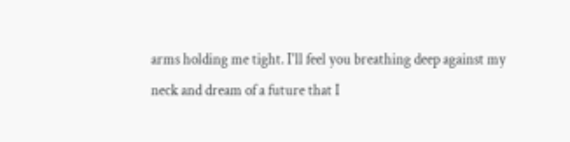arms holding me tight. I'll feel you breathing deep against my neck and dream of a future that I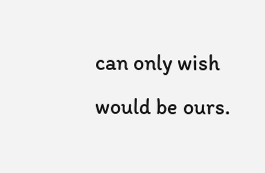can only wish would be ours.